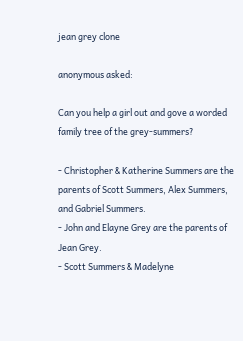jean grey clone

anonymous asked:

Can you help a girl out and gove a worded family tree of the grey-summers?

- Christopher & Katherine Summers are the parents of Scott Summers, Alex Summers, and Gabriel Summers.
- John and Elayne Grey are the parents of Jean Grey.
- Scott Summers & Madelyne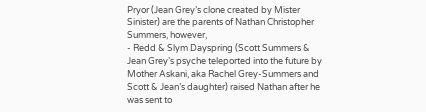Pryor (Jean Grey’s clone created by Mister Sinister) are the parents of Nathan Christopher Summers, however,
- Redd & Slym Dayspring (Scott Summers & Jean Grey’s psyche teleported into the future by Mother Askani, aka Rachel Grey-Summers and Scott & Jean’s daughter) raised Nathan after he was sent to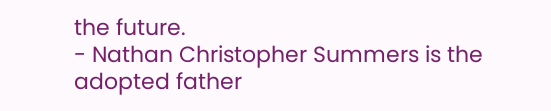the future.
- Nathan Christopher Summers is the adopted father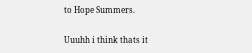to Hope Summers.

Uuuhh i think thats it